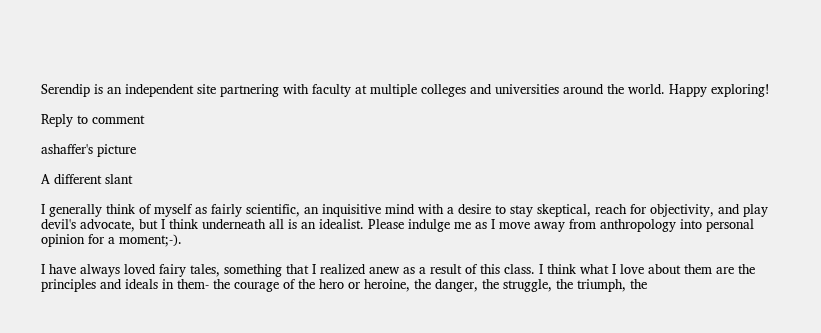Serendip is an independent site partnering with faculty at multiple colleges and universities around the world. Happy exploring!

Reply to comment

ashaffer's picture

A different slant

I generally think of myself as fairly scientific, an inquisitive mind with a desire to stay skeptical, reach for objectivity, and play devil's advocate, but I think underneath all is an idealist. Please indulge me as I move away from anthropology into personal opinion for a moment;-).

I have always loved fairy tales, something that I realized anew as a result of this class. I think what I love about them are the principles and ideals in them- the courage of the hero or heroine, the danger, the struggle, the triumph, the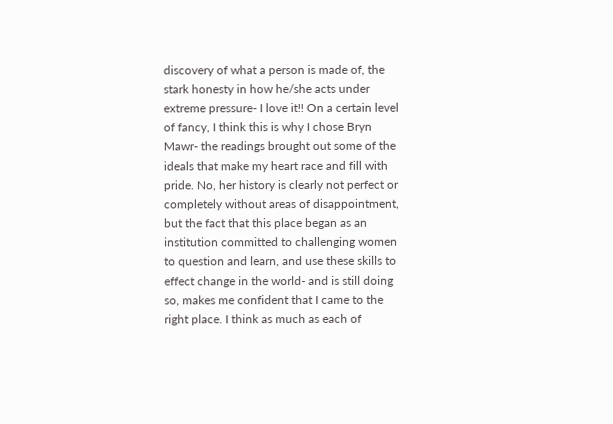discovery of what a person is made of, the stark honesty in how he/she acts under extreme pressure- I love it!! On a certain level of fancy, I think this is why I chose Bryn Mawr- the readings brought out some of the ideals that make my heart race and fill with pride. No, her history is clearly not perfect or completely without areas of disappointment, but the fact that this place began as an institution committed to challenging women to question and learn, and use these skills to effect change in the world- and is still doing so, makes me confident that I came to the right place. I think as much as each of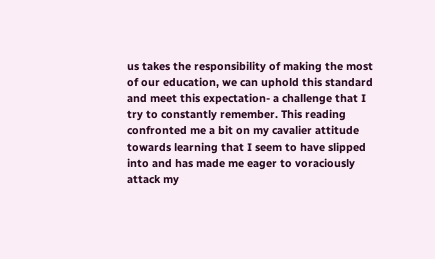us takes the responsibility of making the most of our education, we can uphold this standard and meet this expectation- a challenge that I try to constantly remember. This reading confronted me a bit on my cavalier attitude towards learning that I seem to have slipped into and has made me eager to voraciously attack my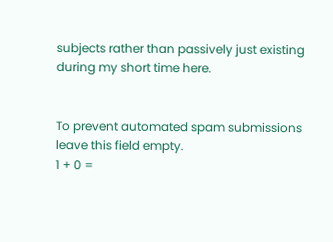subjects rather than passively just existing during my short time here.


To prevent automated spam submissions leave this field empty.
1 + 0 =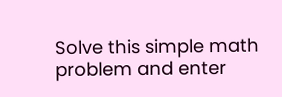Solve this simple math problem and enter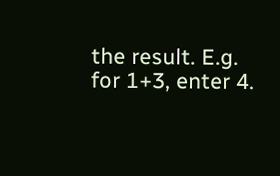the result. E.g. for 1+3, enter 4.